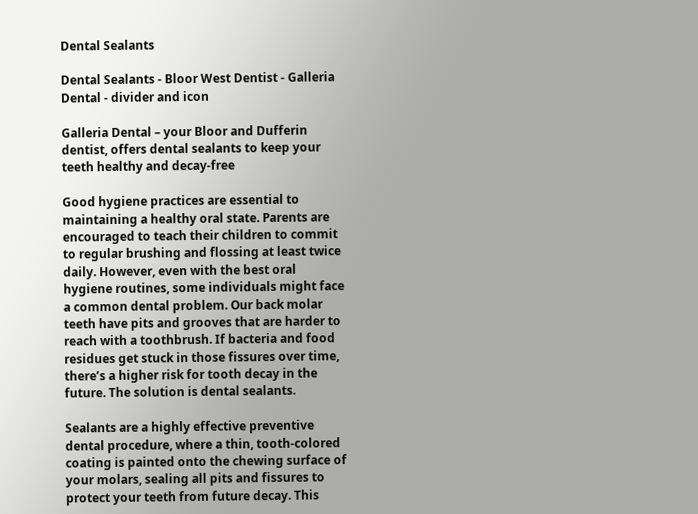Dental Sealants

Dental Sealants - Bloor West Dentist - Galleria Dental - divider and icon

Galleria Dental – your Bloor and Dufferin dentist, offers dental sealants to keep your teeth healthy and decay-free

Good hygiene practices are essential to maintaining a healthy oral state. Parents are encouraged to teach their children to commit to regular brushing and flossing at least twice daily. However, even with the best oral hygiene routines, some individuals might face a common dental problem. Our back molar teeth have pits and grooves that are harder to reach with a toothbrush. If bacteria and food residues get stuck in those fissures over time, there’s a higher risk for tooth decay in the future. The solution is dental sealants.

Sealants are a highly effective preventive dental procedure, where a thin, tooth-colored coating is painted onto the chewing surface of your molars, sealing all pits and fissures to protect your teeth from future decay. This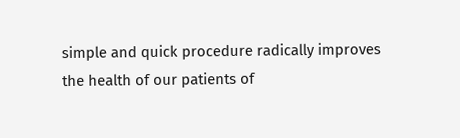simple and quick procedure radically improves the health of our patients of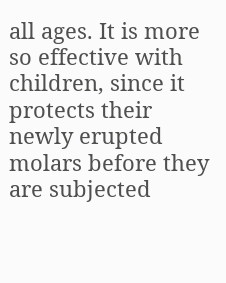all ages. It is more so effective with children, since it protects their newly erupted molars before they are subjected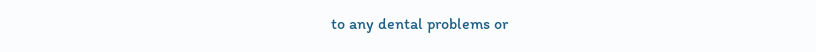to any dental problems or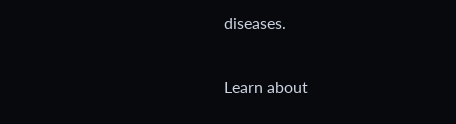diseases.

Learn about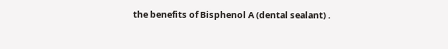the benefits of Bisphenol A (dental sealant) .